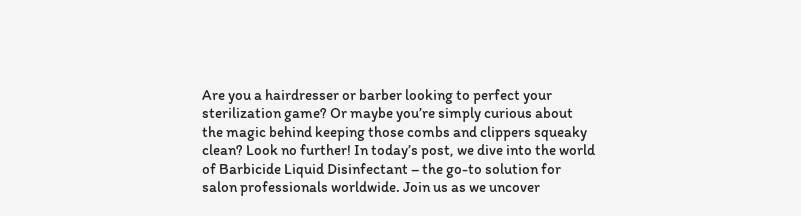Are you a hairdresser or barber looking to perfect your sterilization game? Or maybe you’re simply curious about the magic behind keeping those combs and clippers squeaky clean? Look no further! In today’s post, we dive into the world of Barbicide Liquid Disinfectant – the go-to solution for salon professionals worldwide. Join us as we uncover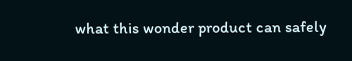what this wonder product can safely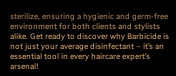sterilize, ensuring a hygienic and germ-free environment for both clients and stylists alike. Get ready to discover why Barbicide is not just your average disinfectant – it’s an essential tool in every haircare expert’s arsenal!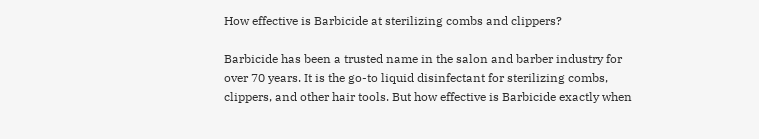How effective is Barbicide at sterilizing combs and clippers?

Barbicide has been a trusted name in the salon and barber industry for over 70 years. It is the go-to liquid disinfectant for sterilizing combs, clippers, and other hair tools. But how effective is Barbicide exactly when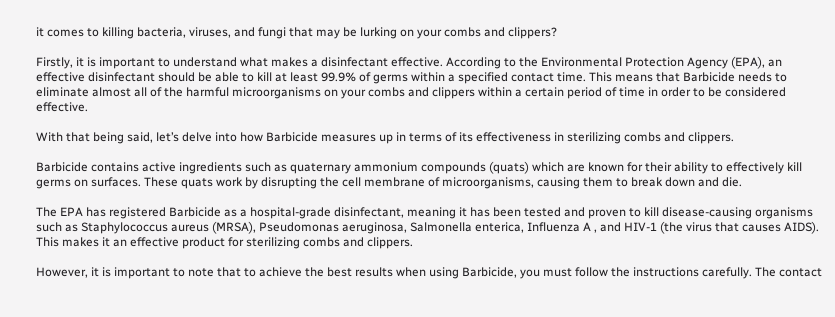it comes to killing bacteria, viruses, and fungi that may be lurking on your combs and clippers?

Firstly, it is important to understand what makes a disinfectant effective. According to the Environmental Protection Agency (EPA), an effective disinfectant should be able to kill at least 99.9% of germs within a specified contact time. This means that Barbicide needs to eliminate almost all of the harmful microorganisms on your combs and clippers within a certain period of time in order to be considered effective.

With that being said, let’s delve into how Barbicide measures up in terms of its effectiveness in sterilizing combs and clippers.

Barbicide contains active ingredients such as quaternary ammonium compounds (quats) which are known for their ability to effectively kill germs on surfaces. These quats work by disrupting the cell membrane of microorganisms, causing them to break down and die.

The EPA has registered Barbicide as a hospital-grade disinfectant, meaning it has been tested and proven to kill disease-causing organisms such as Staphylococcus aureus (MRSA), Pseudomonas aeruginosa, Salmonella enterica, Influenza A , and HIV-1 (the virus that causes AIDS). This makes it an effective product for sterilizing combs and clippers.

However, it is important to note that to achieve the best results when using Barbicide, you must follow the instructions carefully. The contact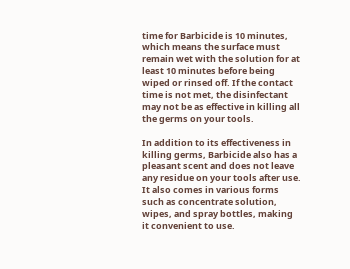time for Barbicide is 10 minutes, which means the surface must remain wet with the solution for at least 10 minutes before being wiped or rinsed off. If the contact time is not met, the disinfectant may not be as effective in killing all the germs on your tools.

In addition to its effectiveness in killing germs, Barbicide also has a pleasant scent and does not leave any residue on your tools after use. It also comes in various forms such as concentrate solution, wipes, and spray bottles, making it convenient to use.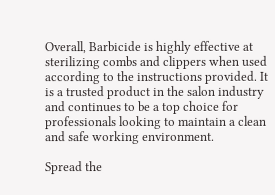Overall, Barbicide is highly effective at sterilizing combs and clippers when used according to the instructions provided. It is a trusted product in the salon industry and continues to be a top choice for professionals looking to maintain a clean and safe working environment.

Spread the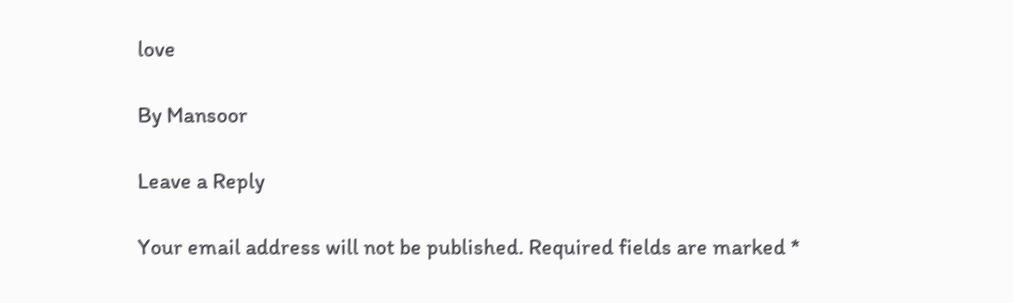love

By Mansoor

Leave a Reply

Your email address will not be published. Required fields are marked *